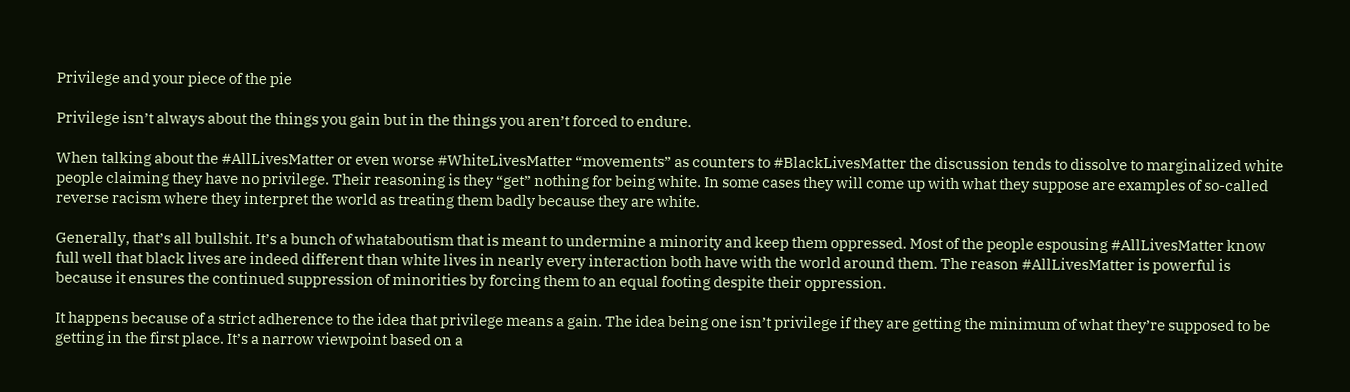Privilege and your piece of the pie

Privilege isn’t always about the things you gain but in the things you aren’t forced to endure.

When talking about the #AllLivesMatter or even worse #WhiteLivesMatter “movements” as counters to #BlackLivesMatter the discussion tends to dissolve to marginalized white people claiming they have no privilege. Their reasoning is they “get” nothing for being white. In some cases they will come up with what they suppose are examples of so-called reverse racism where they interpret the world as treating them badly because they are white.

Generally, that’s all bullshit. It’s a bunch of whataboutism that is meant to undermine a minority and keep them oppressed. Most of the people espousing #AllLivesMatter know full well that black lives are indeed different than white lives in nearly every interaction both have with the world around them. The reason #AllLivesMatter is powerful is because it ensures the continued suppression of minorities by forcing them to an equal footing despite their oppression.

It happens because of a strict adherence to the idea that privilege means a gain. The idea being one isn’t privilege if they are getting the minimum of what they’re supposed to be getting in the first place. It’s a narrow viewpoint based on a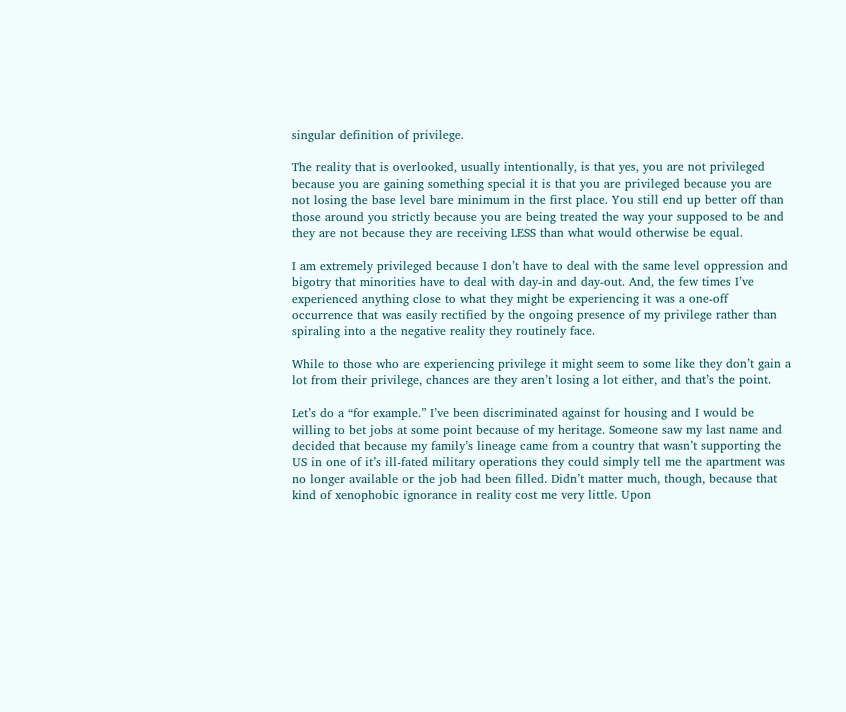singular definition of privilege.

The reality that is overlooked, usually intentionally, is that yes, you are not privileged because you are gaining something special it is that you are privileged because you are not losing the base level bare minimum in the first place. You still end up better off than those around you strictly because you are being treated the way your supposed to be and they are not because they are receiving LESS than what would otherwise be equal.

I am extremely privileged because I don’t have to deal with the same level oppression and bigotry that minorities have to deal with day-in and day-out. And, the few times I’ve experienced anything close to what they might be experiencing it was a one-off occurrence that was easily rectified by the ongoing presence of my privilege rather than spiraling into a the negative reality they routinely face.

While to those who are experiencing privilege it might seem to some like they don’t gain a lot from their privilege, chances are they aren’t losing a lot either, and that’s the point.

Let’s do a “for example.” I’ve been discriminated against for housing and I would be willing to bet jobs at some point because of my heritage. Someone saw my last name and decided that because my family’s lineage came from a country that wasn’t supporting the US in one of it’s ill-fated military operations they could simply tell me the apartment was no longer available or the job had been filled. Didn’t matter much, though, because that kind of xenophobic ignorance in reality cost me very little. Upon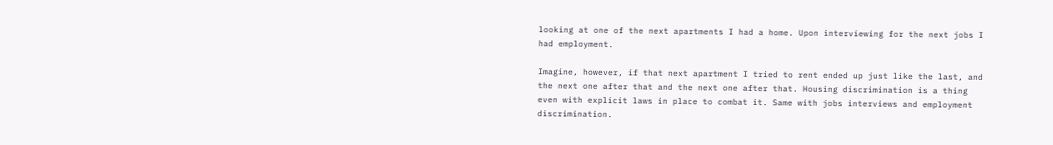looking at one of the next apartments I had a home. Upon interviewing for the next jobs I had employment.

Imagine, however, if that next apartment I tried to rent ended up just like the last, and the next one after that and the next one after that. Housing discrimination is a thing even with explicit laws in place to combat it. Same with jobs interviews and employment discrimination.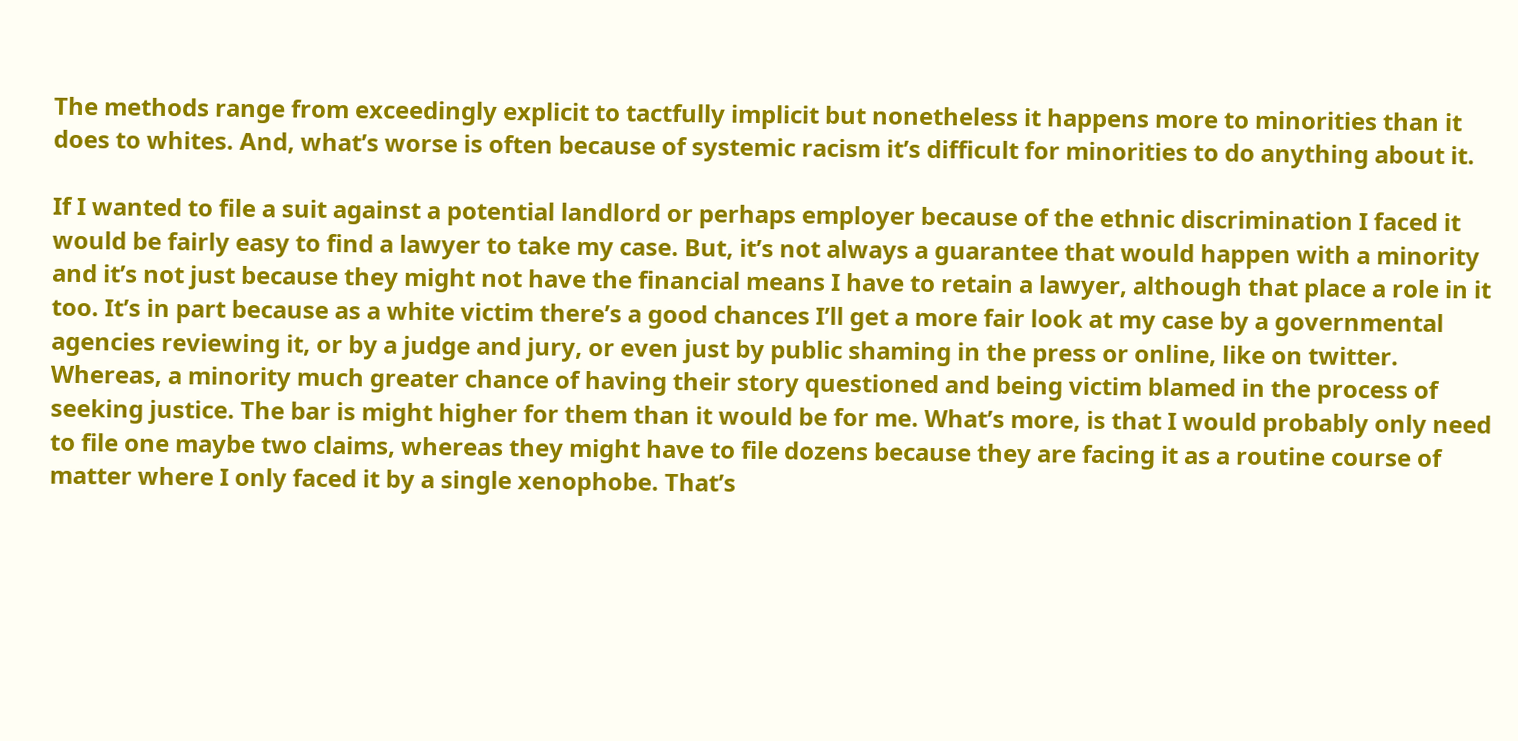The methods range from exceedingly explicit to tactfully implicit but nonetheless it happens more to minorities than it does to whites. And, what’s worse is often because of systemic racism it’s difficult for minorities to do anything about it.

If I wanted to file a suit against a potential landlord or perhaps employer because of the ethnic discrimination I faced it would be fairly easy to find a lawyer to take my case. But, it’s not always a guarantee that would happen with a minority and it’s not just because they might not have the financial means I have to retain a lawyer, although that place a role in it too. It’s in part because as a white victim there’s a good chances I’ll get a more fair look at my case by a governmental agencies reviewing it, or by a judge and jury, or even just by public shaming in the press or online, like on twitter. Whereas, a minority much greater chance of having their story questioned and being victim blamed in the process of seeking justice. The bar is might higher for them than it would be for me. What’s more, is that I would probably only need to file one maybe two claims, whereas they might have to file dozens because they are facing it as a routine course of matter where I only faced it by a single xenophobe. That’s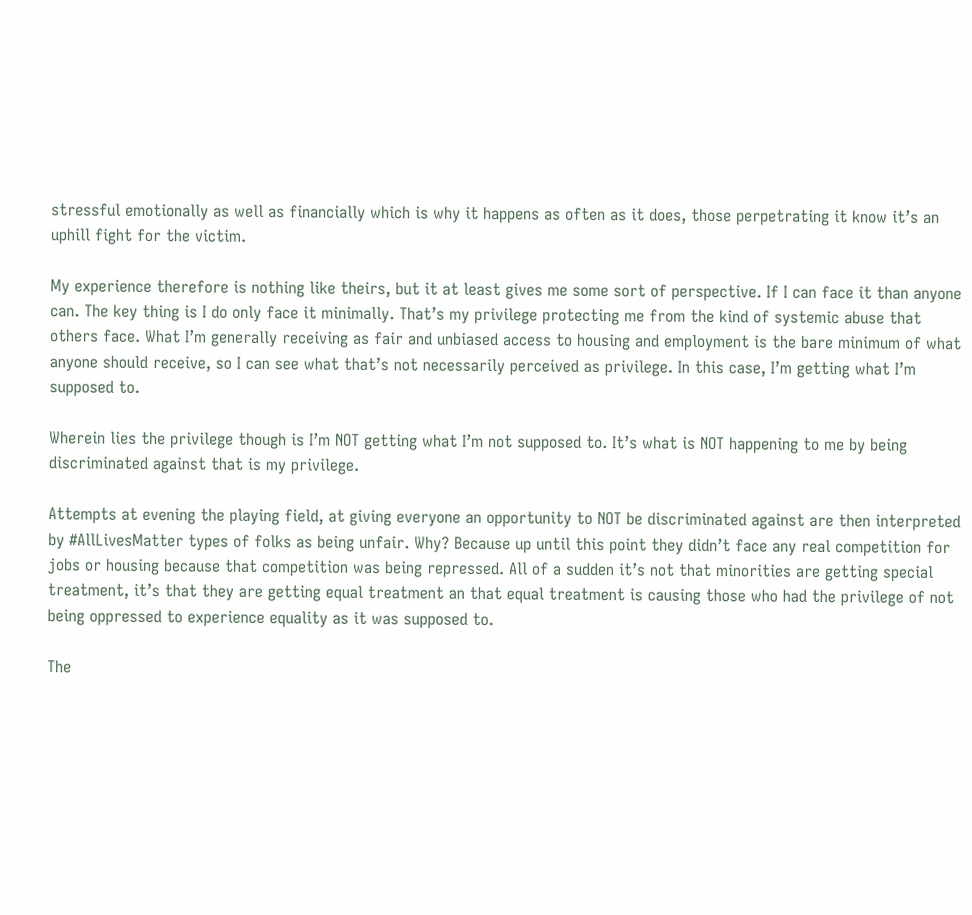stressful emotionally as well as financially which is why it happens as often as it does, those perpetrating it know it’s an uphill fight for the victim.

My experience therefore is nothing like theirs, but it at least gives me some sort of perspective. If I can face it than anyone can. The key thing is I do only face it minimally. That’s my privilege protecting me from the kind of systemic abuse that others face. What I’m generally receiving as fair and unbiased access to housing and employment is the bare minimum of what anyone should receive, so I can see what that’s not necessarily perceived as privilege. In this case, I’m getting what I’m supposed to.

Wherein lies the privilege though is I’m NOT getting what I’m not supposed to. It’s what is NOT happening to me by being discriminated against that is my privilege.

Attempts at evening the playing field, at giving everyone an opportunity to NOT be discriminated against are then interpreted by #AllLivesMatter types of folks as being unfair. Why? Because up until this point they didn’t face any real competition for jobs or housing because that competition was being repressed. All of a sudden it’s not that minorities are getting special treatment, it’s that they are getting equal treatment an that equal treatment is causing those who had the privilege of not being oppressed to experience equality as it was supposed to.

The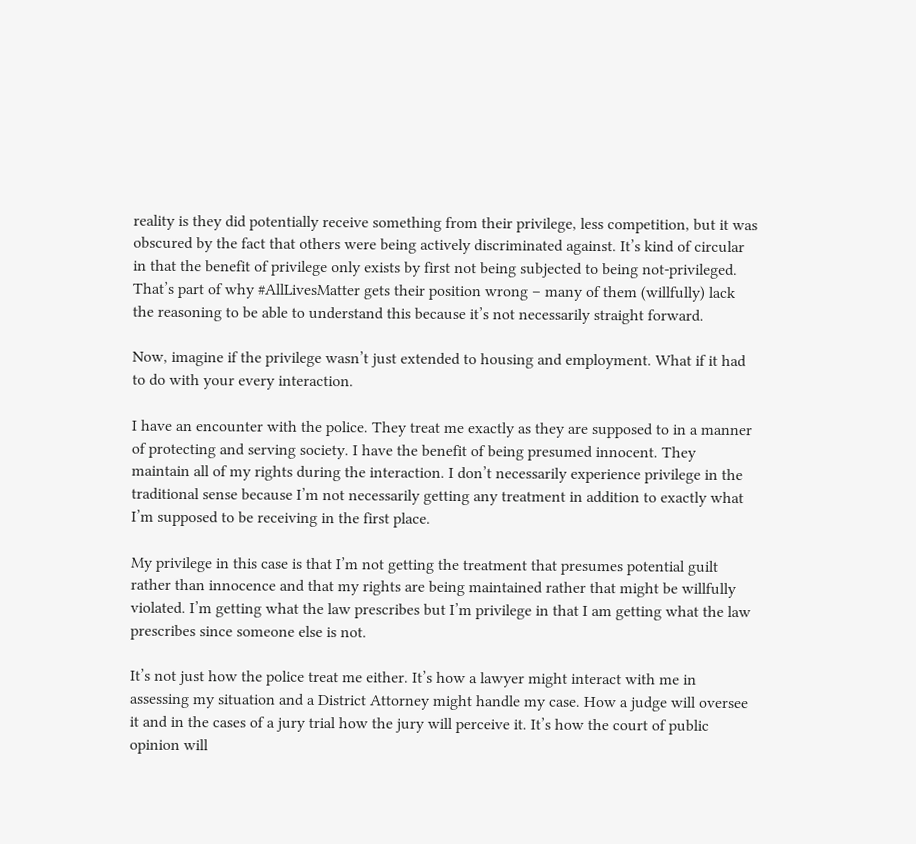reality is they did potentially receive something from their privilege, less competition, but it was obscured by the fact that others were being actively discriminated against. It’s kind of circular in that the benefit of privilege only exists by first not being subjected to being not-privileged. That’s part of why #AllLivesMatter gets their position wrong – many of them (willfully) lack the reasoning to be able to understand this because it’s not necessarily straight forward.

Now, imagine if the privilege wasn’t just extended to housing and employment. What if it had to do with your every interaction.

I have an encounter with the police. They treat me exactly as they are supposed to in a manner of protecting and serving society. I have the benefit of being presumed innocent. They maintain all of my rights during the interaction. I don’t necessarily experience privilege in the traditional sense because I’m not necessarily getting any treatment in addition to exactly what I’m supposed to be receiving in the first place.

My privilege in this case is that I’m not getting the treatment that presumes potential guilt rather than innocence and that my rights are being maintained rather that might be willfully violated. I’m getting what the law prescribes but I’m privilege in that I am getting what the law prescribes since someone else is not.

It’s not just how the police treat me either. It’s how a lawyer might interact with me in assessing my situation and a District Attorney might handle my case. How a judge will oversee it and in the cases of a jury trial how the jury will perceive it. It’s how the court of public opinion will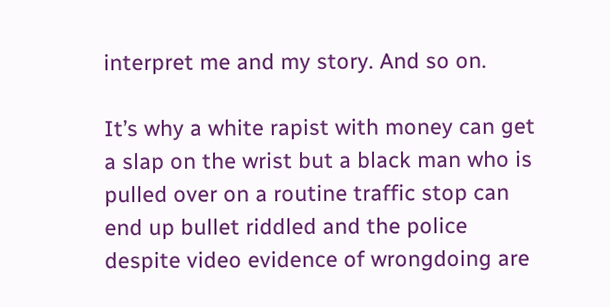interpret me and my story. And so on.

It’s why a white rapist with money can get a slap on the wrist but a black man who is pulled over on a routine traffic stop can end up bullet riddled and the police despite video evidence of wrongdoing are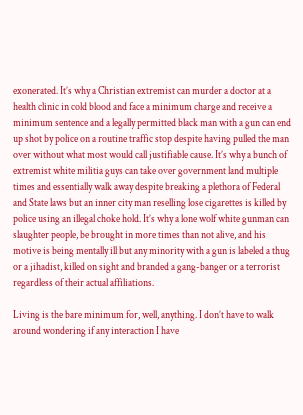exonerated. It’s why a Christian extremist can murder a doctor at a health clinic in cold blood and face a minimum charge and receive a minimum sentence and a legally permitted black man with a gun can end up shot by police on a routine traffic stop despite having pulled the man over without what most would call justifiable cause. It’s why a bunch of extremist white militia guys can take over government land multiple times and essentially walk away despite breaking a plethora of Federal and State laws but an inner city man reselling lose cigarettes is killed by police using an illegal choke hold. It’s why a lone wolf white gunman can slaughter people, be brought in more times than not alive, and his motive is being mentally ill but any minority with a gun is labeled a thug or a jihadist, killed on sight and branded a gang-banger or a terrorist regardless of their actual affiliations.

Living is the bare minimum for, well, anything. I don’t have to walk around wondering if any interaction I have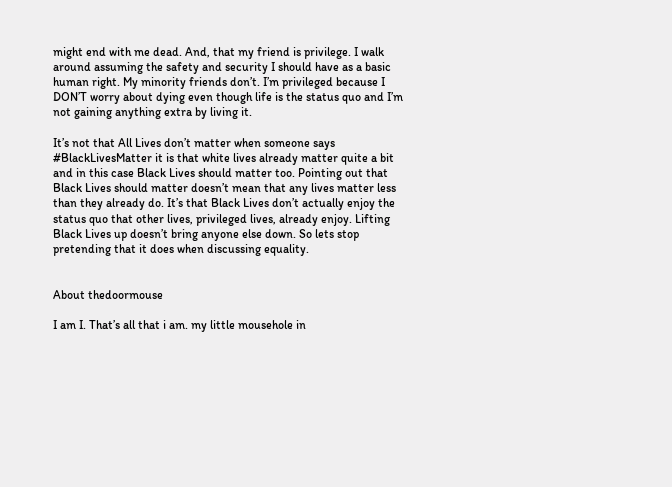might end with me dead. And, that my friend is privilege. I walk around assuming the safety and security I should have as a basic human right. My minority friends don’t. I’m privileged because I DON’T worry about dying even though life is the status quo and I’m not gaining anything extra by living it.

It’s not that All Lives don’t matter when someone says #BlackLivesMatter it is that white lives already matter quite a bit and in this case Black Lives should matter too. Pointing out that Black Lives should matter doesn’t mean that any lives matter less than they already do. It’s that Black Lives don’t actually enjoy the status quo that other lives, privileged lives, already enjoy. Lifting Black Lives up doesn’t bring anyone else down. So lets stop pretending that it does when discussing equality.


About thedoormouse

I am I. That’s all that i am. my little mousehole in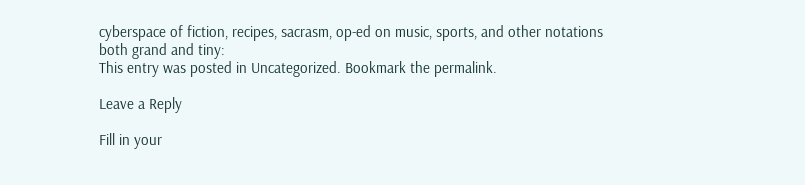cyberspace of fiction, recipes, sacrasm, op-ed on music, sports, and other notations both grand and tiny:
This entry was posted in Uncategorized. Bookmark the permalink.

Leave a Reply

Fill in your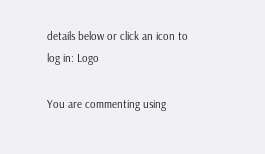details below or click an icon to log in: Logo

You are commenting using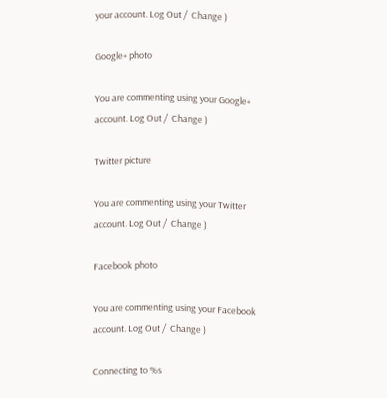your account. Log Out /  Change )

Google+ photo

You are commenting using your Google+ account. Log Out /  Change )

Twitter picture

You are commenting using your Twitter account. Log Out /  Change )

Facebook photo

You are commenting using your Facebook account. Log Out /  Change )

Connecting to %s